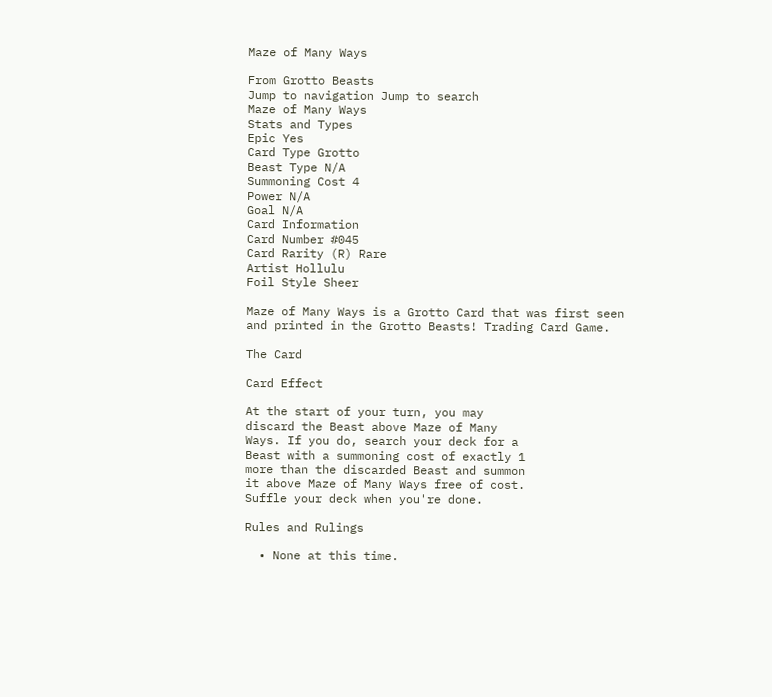Maze of Many Ways

From Grotto Beasts
Jump to navigation Jump to search
Maze of Many Ways
Stats and Types
Epic Yes
Card Type Grotto
Beast Type N/A
Summoning Cost 4
Power N/A
Goal N/A
Card Information
Card Number #045
Card Rarity (R) Rare
Artist Hollulu
Foil Style Sheer

Maze of Many Ways is a Grotto Card that was first seen and printed in the Grotto Beasts! Trading Card Game.

The Card

Card Effect

At the start of your turn, you may
discard the Beast above Maze of Many
Ways. If you do, search your deck for a
Beast with a summoning cost of exactly 1
more than the discarded Beast and summon
it above Maze of Many Ways free of cost.
Suffle your deck when you're done.

Rules and Rulings

  • None at this time.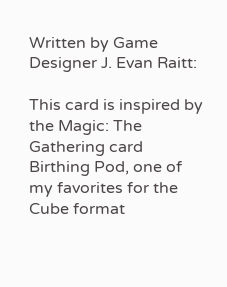Written by Game Designer J. Evan Raitt:

This card is inspired by the Magic: The Gathering card Birthing Pod, one of my favorites for the Cube format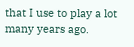that I use to play a lot many years ago.